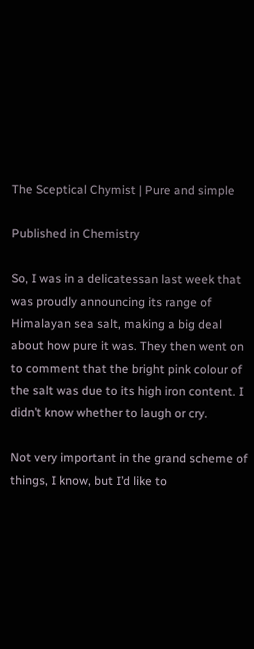The Sceptical Chymist | Pure and simple

Published in Chemistry

So, I was in a delicatessan last week that was proudly announcing its range of Himalayan sea salt, making a big deal about how pure it was. They then went on to comment that the bright pink colour of the salt was due to its high iron content. I didn’t know whether to laugh or cry.

Not very important in the grand scheme of things, I know, but I’d like to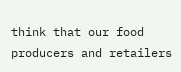think that our food producers and retailers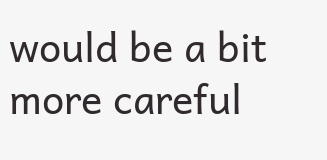would be a bit more careful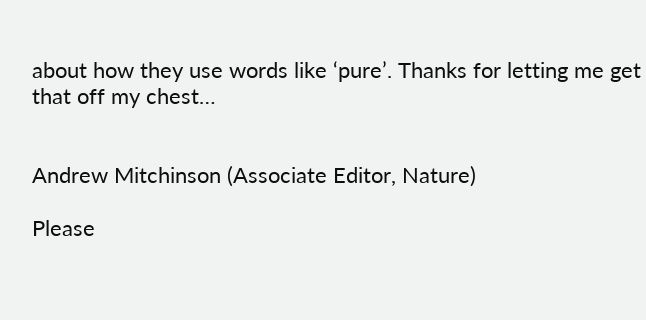about how they use words like ‘pure’. Thanks for letting me get that off my chest…


Andrew Mitchinson (Associate Editor, Nature)

Please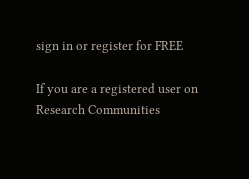sign in or register for FREE

If you are a registered user on Research Communities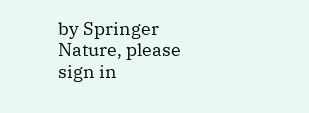by Springer Nature, please sign in